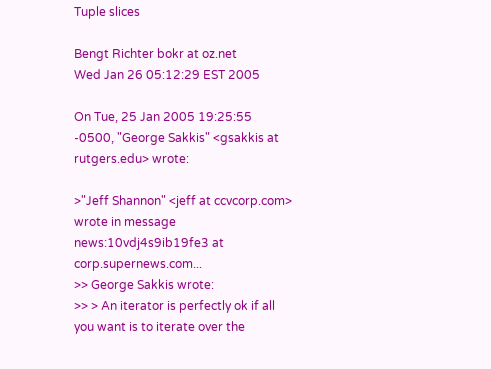Tuple slices

Bengt Richter bokr at oz.net
Wed Jan 26 05:12:29 EST 2005

On Tue, 25 Jan 2005 19:25:55 -0500, "George Sakkis" <gsakkis at rutgers.edu> wrote:

>"Jeff Shannon" <jeff at ccvcorp.com> wrote in message news:10vdj4s9ib19fe3 at corp.supernews.com...
>> George Sakkis wrote:
>> > An iterator is perfectly ok if all you want is to iterate over the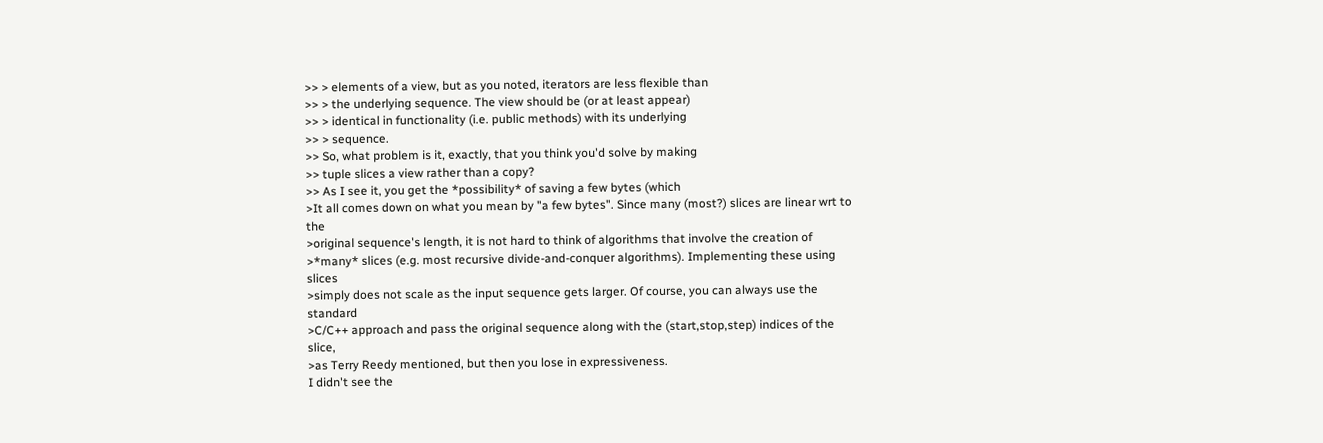>> > elements of a view, but as you noted, iterators are less flexible than
>> > the underlying sequence. The view should be (or at least appear)
>> > identical in functionality (i.e. public methods) with its underlying
>> > sequence.
>> So, what problem is it, exactly, that you think you'd solve by making
>> tuple slices a view rather than a copy?
>> As I see it, you get the *possibility* of saving a few bytes (which
>It all comes down on what you mean by "a few bytes". Since many (most?) slices are linear wrt to the
>original sequence's length, it is not hard to think of algorithms that involve the creation of
>*many* slices (e.g. most recursive divide-and-conquer algorithms). Implementing these using slices
>simply does not scale as the input sequence gets larger. Of course, you can always use the standard
>C/C++ approach and pass the original sequence along with the (start,stop,step) indices of the slice,
>as Terry Reedy mentioned, but then you lose in expressiveness.
I didn't see the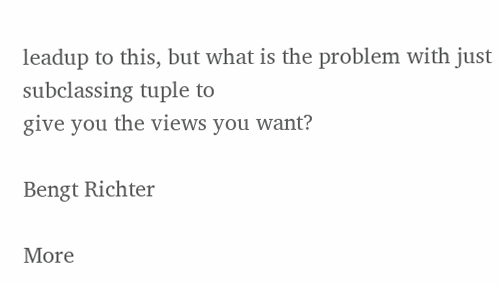leadup to this, but what is the problem with just subclassing tuple to
give you the views you want?

Bengt Richter

More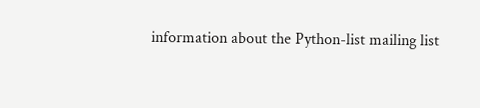information about the Python-list mailing list